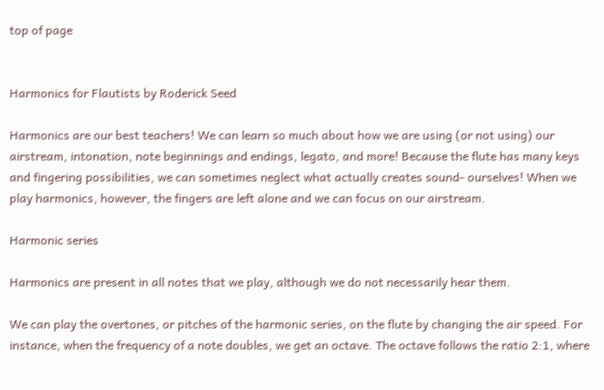top of page


Harmonics for Flautists by Roderick Seed

Harmonics are our best teachers! We can learn so much about how we are using (or not using) our airstream, intonation, note beginnings and endings, legato, and more! Because the flute has many keys and fingering possibilities, we can sometimes neglect what actually creates sound- ourselves! When we play harmonics, however, the fingers are left alone and we can focus on our airstream.

Harmonic series

Harmonics are present in all notes that we play, although we do not necessarily hear them.

We can play the overtones, or pitches of the harmonic series, on the flute by changing the air speed. For instance, when the frequency of a note doubles, we get an octave. The octave follows the ratio 2:1, where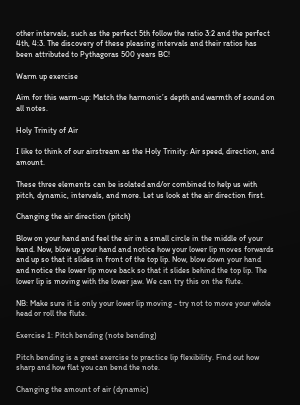other intervals, such as the perfect 5th follow the ratio 3:2 and the perfect 4th, 4:3. The discovery of these pleasing intervals and their ratios has been attributed to Pythagoras 500 years BC!

Warm up exercise

Aim for this warm-up: Match the harmonic’s depth and warmth of sound on all notes.

Holy Trinity of Air

I like to think of our airstream as the Holy Trinity: Air speed, direction, and amount.

These three elements can be isolated and/or combined to help us with pitch, dynamic, intervals, and more. Let us look at the air direction first.

Changing the air direction (pitch)

Blow on your hand and feel the air in a small circle in the middle of your hand. Now, blow up your hand and notice how your lower lip moves forwards and up so that it slides in front of the top lip. Now, blow down your hand and notice the lower lip move back so that it slides behind the top lip. The lower lip is moving with the lower jaw. We can try this on the flute.

NB: Make sure it is only your lower lip moving - try not to move your whole head or roll the flute.

Exercise 1: Pitch bending (note bending)

Pitch bending is a great exercise to practice lip flexibility. Find out how sharp and how flat you can bend the note.

Changing the amount of air (dynamic)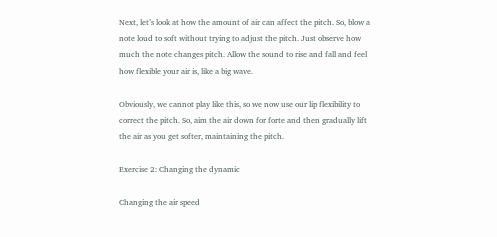Next, let’s look at how the amount of air can affect the pitch. So, blow a note loud to soft without trying to adjust the pitch. Just observe how much the note changes pitch. Allow the sound to rise and fall and feel how flexible your air is, like a big wave.

Obviously, we cannot play like this, so we now use our lip flexibility to correct the pitch. So, aim the air down for forte and then gradually lift the air as you get softer, maintaining the pitch.

Exercise 2: Changing the dynamic

Changing the air speed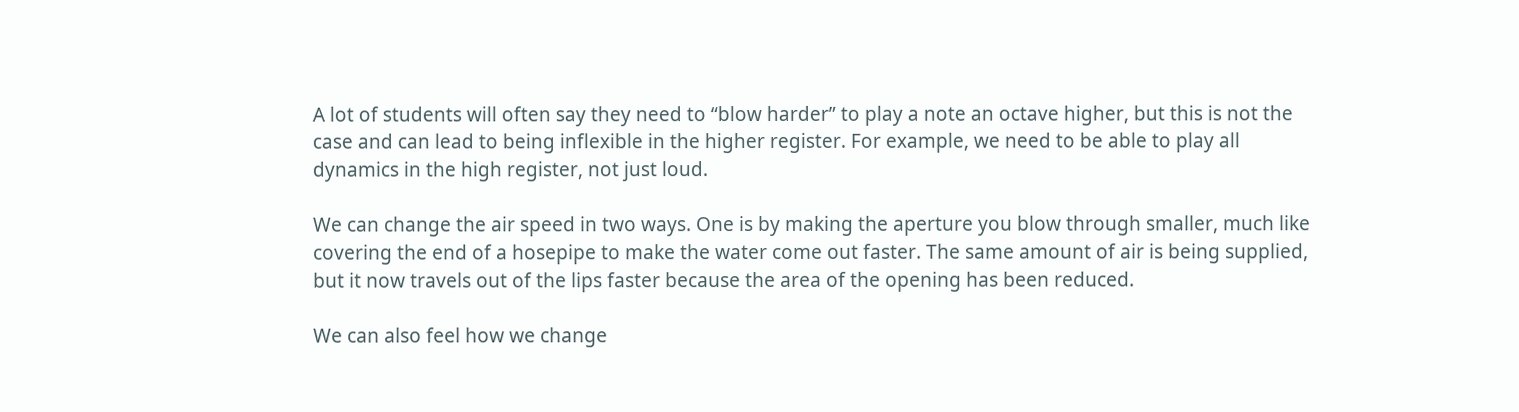A lot of students will often say they need to “blow harder” to play a note an octave higher, but this is not the case and can lead to being inflexible in the higher register. For example, we need to be able to play all dynamics in the high register, not just loud.

We can change the air speed in two ways. One is by making the aperture you blow through smaller, much like covering the end of a hosepipe to make the water come out faster. The same amount of air is being supplied, but it now travels out of the lips faster because the area of the opening has been reduced.

We can also feel how we change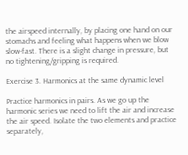the airspeed internally, by placing one hand on our stomachs and feeling what happens when we blow slow-fast. There is a slight change in pressure, but no tightening/gripping is required.

Exercise 3. Harmonics at the same dynamic level

Practice harmonics in pairs. As we go up the harmonic series we need to lift the air and increase the air speed. Isolate the two elements and practice separately,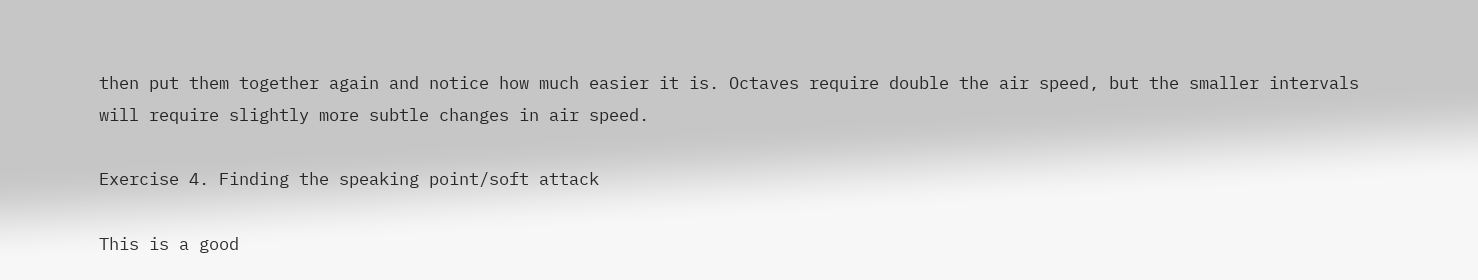then put them together again and notice how much easier it is. Octaves require double the air speed, but the smaller intervals will require slightly more subtle changes in air speed.

Exercise 4. Finding the speaking point/soft attack

This is a good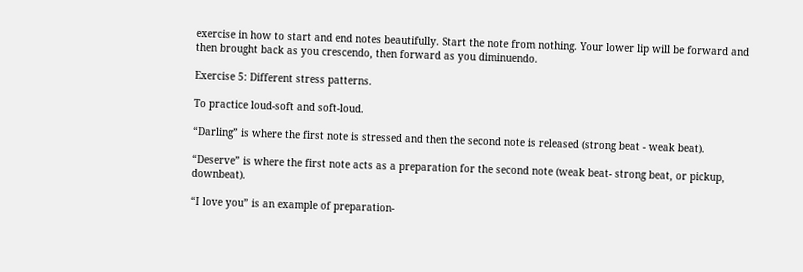exercise in how to start and end notes beautifully. Start the note from nothing. Your lower lip will be forward and then brought back as you crescendo, then forward as you diminuendo.

Exercise 5: Different stress patterns.

To practice loud-soft and soft-loud.

“Darling” is where the first note is stressed and then the second note is released (strong beat - weak beat).

“Deserve” is where the first note acts as a preparation for the second note (weak beat- strong beat, or pickup, downbeat).

“I love you” is an example of preparation-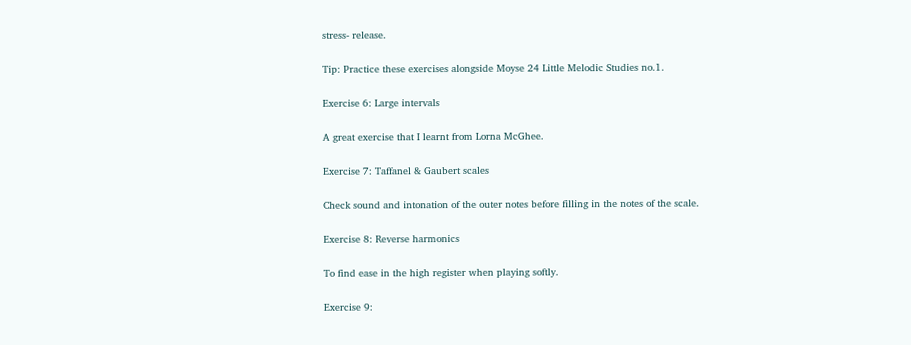stress- release.

Tip: Practice these exercises alongside Moyse 24 Little Melodic Studies no.1.

Exercise 6: Large intervals

A great exercise that I learnt from Lorna McGhee.

Exercise 7: Taffanel & Gaubert scales

Check sound and intonation of the outer notes before filling in the notes of the scale.

Exercise 8: Reverse harmonics

To find ease in the high register when playing softly.

Exercise 9: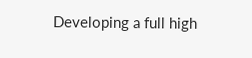Developing a full high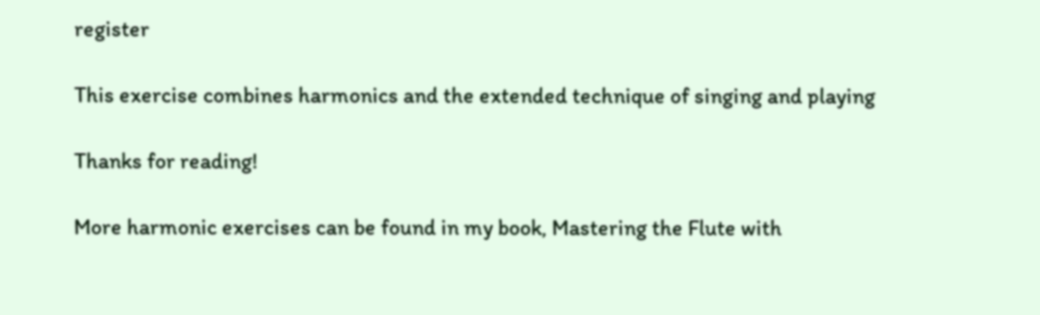register

This exercise combines harmonics and the extended technique of singing and playing

Thanks for reading!

More harmonic exercises can be found in my book, Mastering the Flute with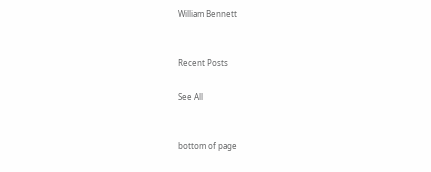William Bennett


Recent Posts

See All


bottom of page